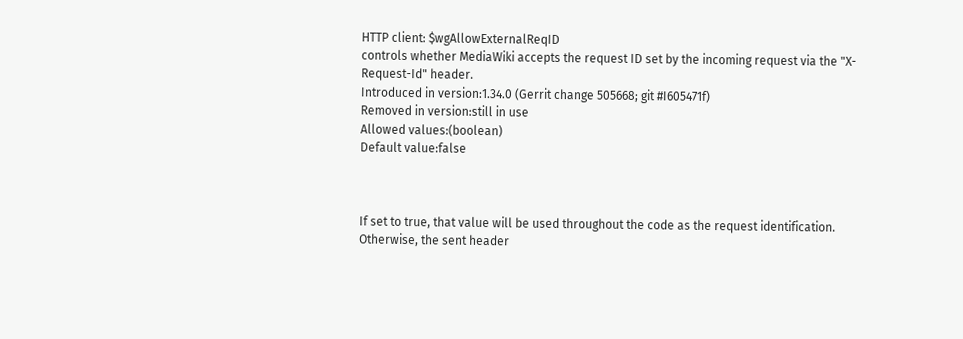HTTP client: $wgAllowExternalReqID
controls whether MediaWiki accepts the request ID set by the incoming request via the "X-Request-Id" header.
Introduced in version:1.34.0 (Gerrit change 505668; git #I605471f)
Removed in version:still in use
Allowed values:(boolean)
Default value:false



If set to true, that value will be used throughout the code as the request identification. Otherwise, the sent header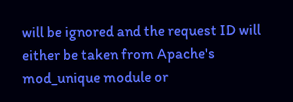will be ignored and the request ID will either be taken from Apache's mod_unique module or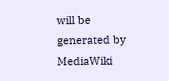will be generated by MediaWiki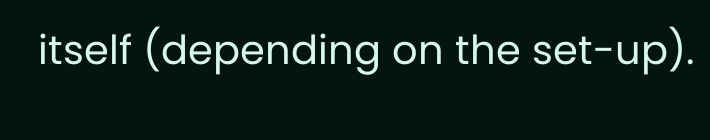itself (depending on the set-up).